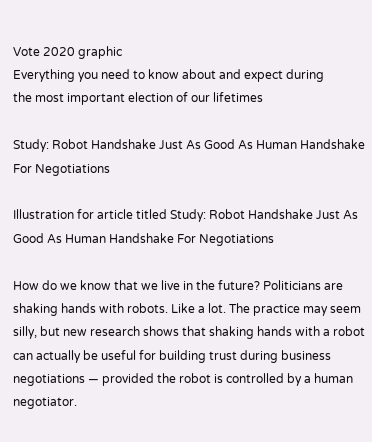Vote 2020 graphic
Everything you need to know about and expect during
the most important election of our lifetimes

Study: Robot Handshake Just As Good As Human Handshake For Negotiations

Illustration for article titled Study: Robot Handshake Just As Good As Human Handshake For Negotiations

How do we know that we live in the future? Politicians are shaking hands with robots. Like a lot. The practice may seem silly, but new research shows that shaking hands with a robot can actually be useful for building trust during business negotiations — provided the robot is controlled by a human negotiator.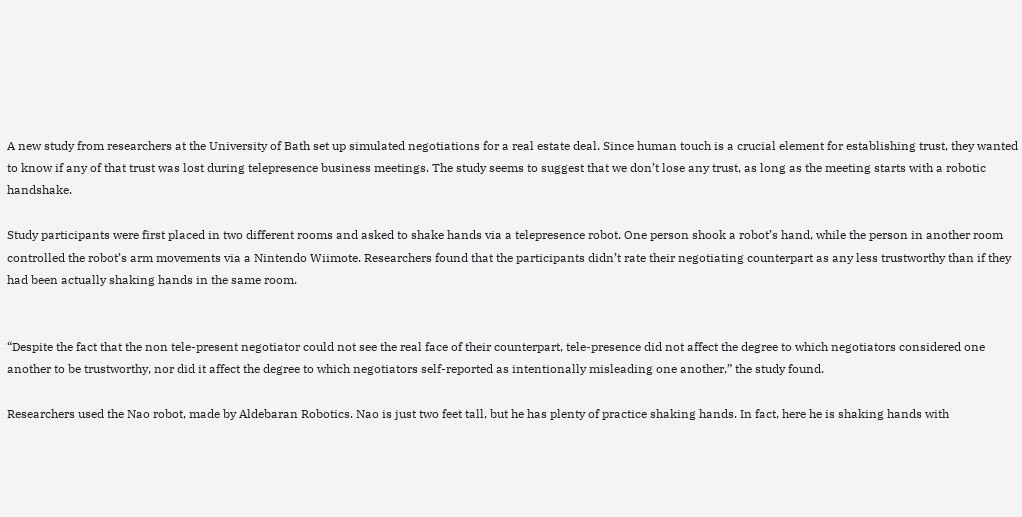A new study from researchers at the University of Bath set up simulated negotiations for a real estate deal. Since human touch is a crucial element for establishing trust, they wanted to know if any of that trust was lost during telepresence business meetings. The study seems to suggest that we don’t lose any trust, as long as the meeting starts with a robotic handshake.

Study participants were first placed in two different rooms and asked to shake hands via a telepresence robot. One person shook a robot’s hand, while the person in another room controlled the robot’s arm movements via a Nintendo Wiimote. Researchers found that the participants didn’t rate their negotiating counterpart as any less trustworthy than if they had been actually shaking hands in the same room.


“Despite the fact that the non tele-present negotiator could not see the real face of their counterpart, tele-presence did not affect the degree to which negotiators considered one another to be trustworthy, nor did it affect the degree to which negotiators self-reported as intentionally misleading one another,” the study found.

Researchers used the Nao robot, made by Aldebaran Robotics. Nao is just two feet tall, but he has plenty of practice shaking hands. In fact, here he is shaking hands with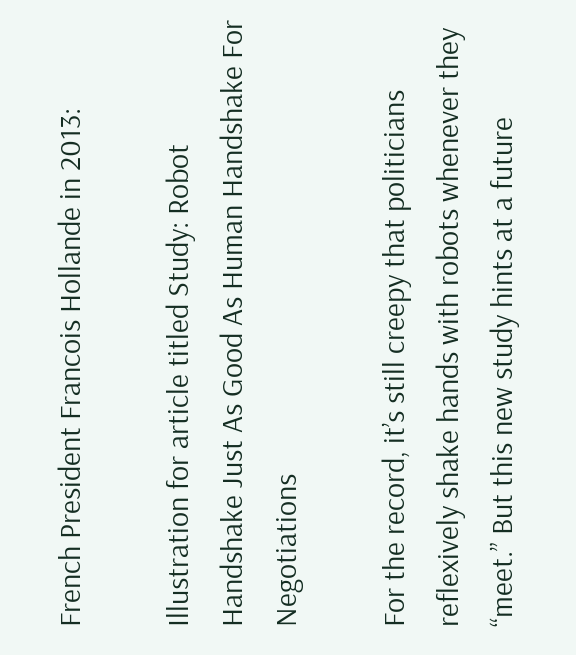French President Francois Hollande in 2013:

Illustration for article titled Study: Robot Handshake Just As Good As Human Handshake For Negotiations

For the record, it’s still creepy that politicians reflexively shake hands with robots whenever they “meet.” But this new study hints at a future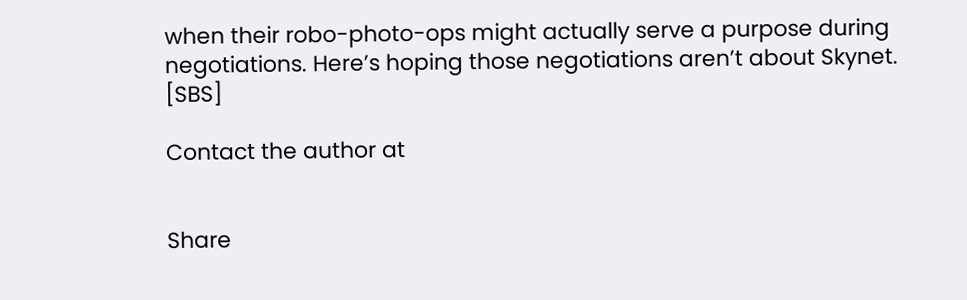when their robo-photo-ops might actually serve a purpose during negotiations. Here’s hoping those negotiations aren’t about Skynet. [SBS]

Contact the author at


Share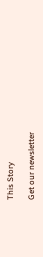This Story

Get our newsletter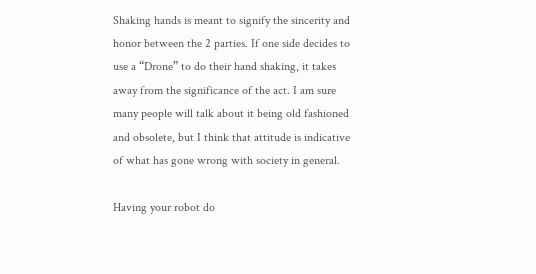Shaking hands is meant to signify the sincerity and honor between the 2 parties. If one side decides to use a “Drone” to do their hand shaking, it takes away from the significance of the act. I am sure many people will talk about it being old fashioned and obsolete, but I think that attitude is indicative of what has gone wrong with society in general.

Having your robot do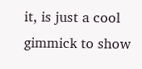it, is just a cool gimmick to show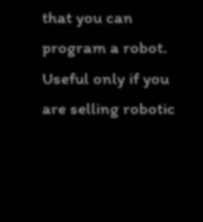that you can program a robot. Useful only if you are selling robotic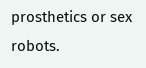prosthetics or sex robots.